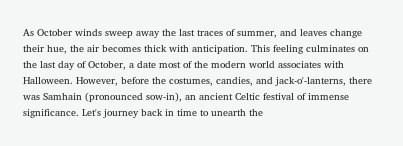As October winds sweep away the last traces of summer, and leaves change their hue, the air becomes thick with anticipation. This feeling culminates on the last day of October, a date most of the modern world associates with Halloween. However, before the costumes, candies, and jack-o'-lanterns, there was Samhain (pronounced sow-in), an ancient Celtic festival of immense significance. Let's journey back in time to unearth the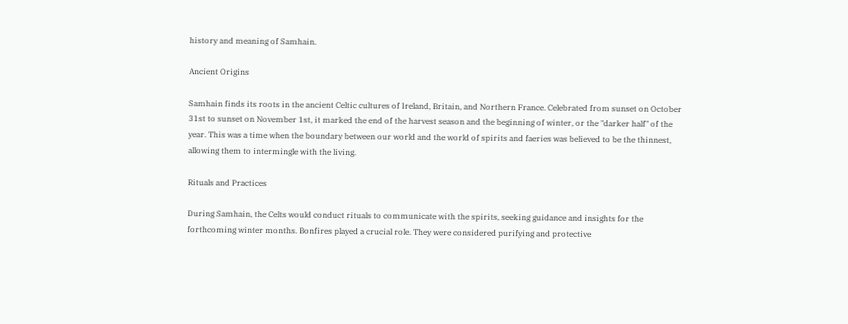history and meaning of Samhain.

Ancient Origins

Samhain finds its roots in the ancient Celtic cultures of Ireland, Britain, and Northern France. Celebrated from sunset on October 31st to sunset on November 1st, it marked the end of the harvest season and the beginning of winter, or the "darker half" of the year. This was a time when the boundary between our world and the world of spirits and faeries was believed to be the thinnest, allowing them to intermingle with the living.

Rituals and Practices

During Samhain, the Celts would conduct rituals to communicate with the spirits, seeking guidance and insights for the forthcoming winter months. Bonfires played a crucial role. They were considered purifying and protective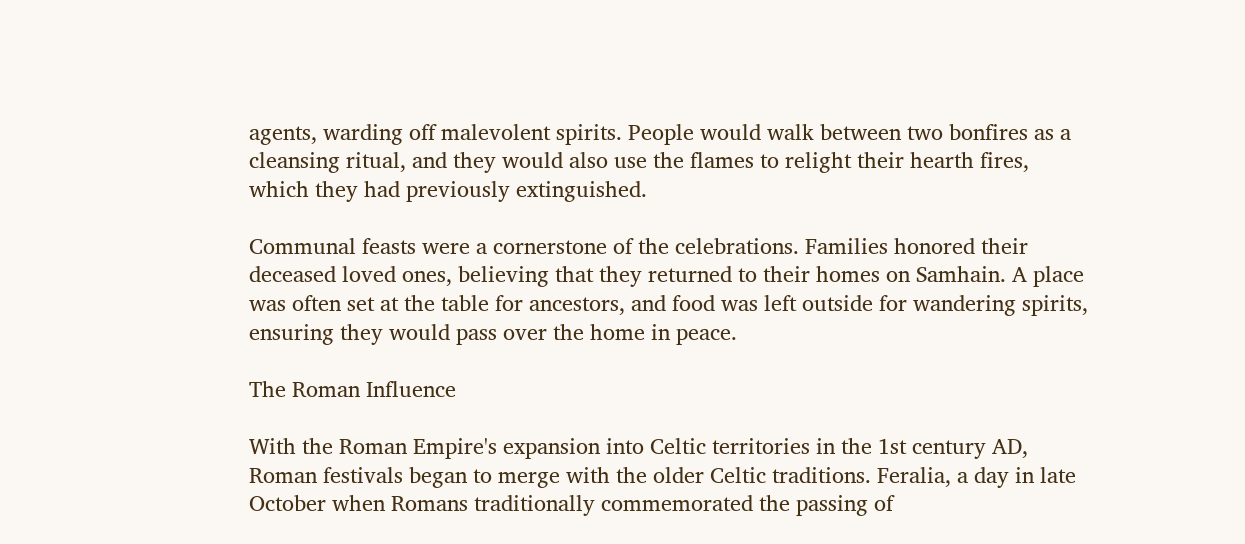agents, warding off malevolent spirits. People would walk between two bonfires as a cleansing ritual, and they would also use the flames to relight their hearth fires, which they had previously extinguished.

Communal feasts were a cornerstone of the celebrations. Families honored their deceased loved ones, believing that they returned to their homes on Samhain. A place was often set at the table for ancestors, and food was left outside for wandering spirits, ensuring they would pass over the home in peace.

The Roman Influence

With the Roman Empire's expansion into Celtic territories in the 1st century AD, Roman festivals began to merge with the older Celtic traditions. Feralia, a day in late October when Romans traditionally commemorated the passing of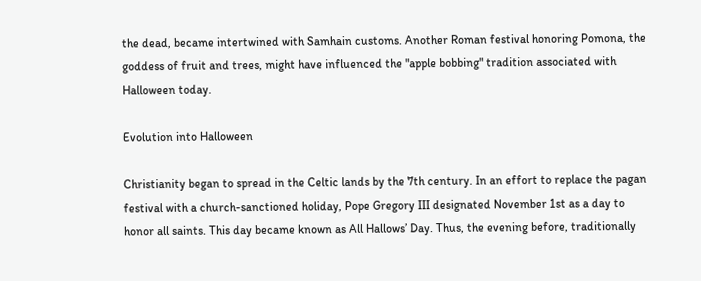the dead, became intertwined with Samhain customs. Another Roman festival honoring Pomona, the goddess of fruit and trees, might have influenced the "apple bobbing" tradition associated with Halloween today.

Evolution into Halloween

Christianity began to spread in the Celtic lands by the 7th century. In an effort to replace the pagan festival with a church-sanctioned holiday, Pope Gregory III designated November 1st as a day to honor all saints. This day became known as All Hallows’ Day. Thus, the evening before, traditionally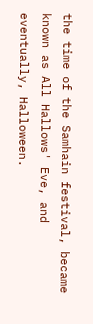the time of the Samhain festival, became known as All Hallows' Eve, and eventually, Halloween.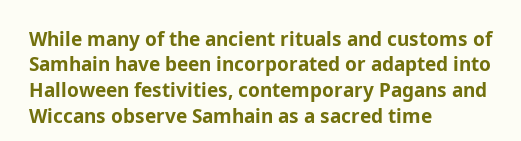While many of the ancient rituals and customs of Samhain have been incorporated or adapted into Halloween festivities, contemporary Pagans and Wiccans observe Samhain as a sacred time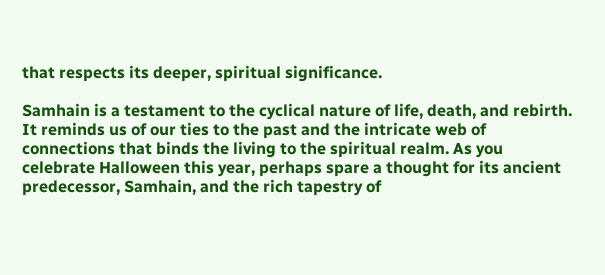that respects its deeper, spiritual significance.

Samhain is a testament to the cyclical nature of life, death, and rebirth. It reminds us of our ties to the past and the intricate web of connections that binds the living to the spiritual realm. As you celebrate Halloween this year, perhaps spare a thought for its ancient predecessor, Samhain, and the rich tapestry of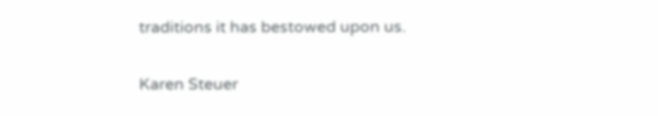traditions it has bestowed upon us.

Karen Steuer